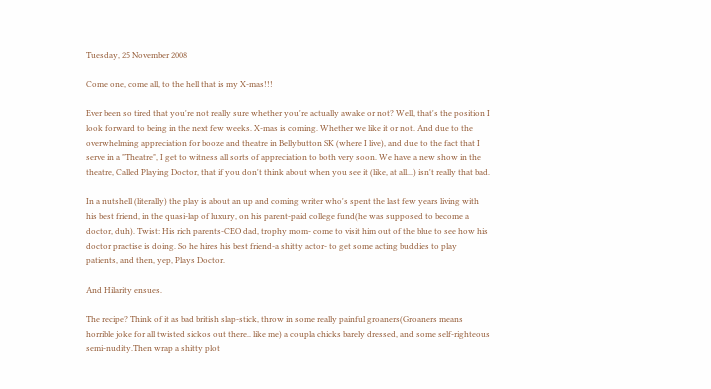Tuesday, 25 November 2008

Come one, come all, to the hell that is my X-mas!!!

Ever been so tired that you're not really sure whether you're actually awake or not? Well, that's the position I look forward to being in the next few weeks. X-mas is coming. Whether we like it or not. And due to the overwhelming appreciation for booze and theatre in Bellybutton SK (where I live), and due to the fact that I serve in a "Theatre", I get to witness all sorts of appreciation to both very soon. We have a new show in the theatre, Called Playing Doctor, that if you don't think about when you see it (like, at all...) isn't really that bad.

In a nutshell (literally) the play is about an up and coming writer who's spent the last few years living with his best friend, in the quasi-lap of luxury, on his parent-paid college fund(he was supposed to become a doctor, duh). Twist: His rich parents-CEO dad, trophy mom- come to visit him out of the blue to see how his doctor practise is doing. So he hires his best friend-a shitty actor- to get some acting buddies to play patients, and then, yep, Plays Doctor.

And Hilarity ensues.

The recipe? Think of it as bad british slap-stick, throw in some really painful groaners(Groaners means horrible joke for all twisted sickos out there.. like me) a coupla chicks barely dressed, and some self-righteous semi-nudity.Then wrap a shitty plot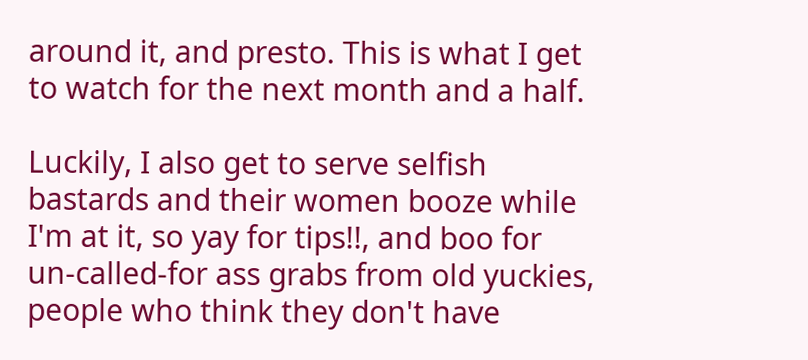around it, and presto. This is what I get to watch for the next month and a half.

Luckily, I also get to serve selfish bastards and their women booze while I'm at it, so yay for tips!!, and boo for un-called-for ass grabs from old yuckies, people who think they don't have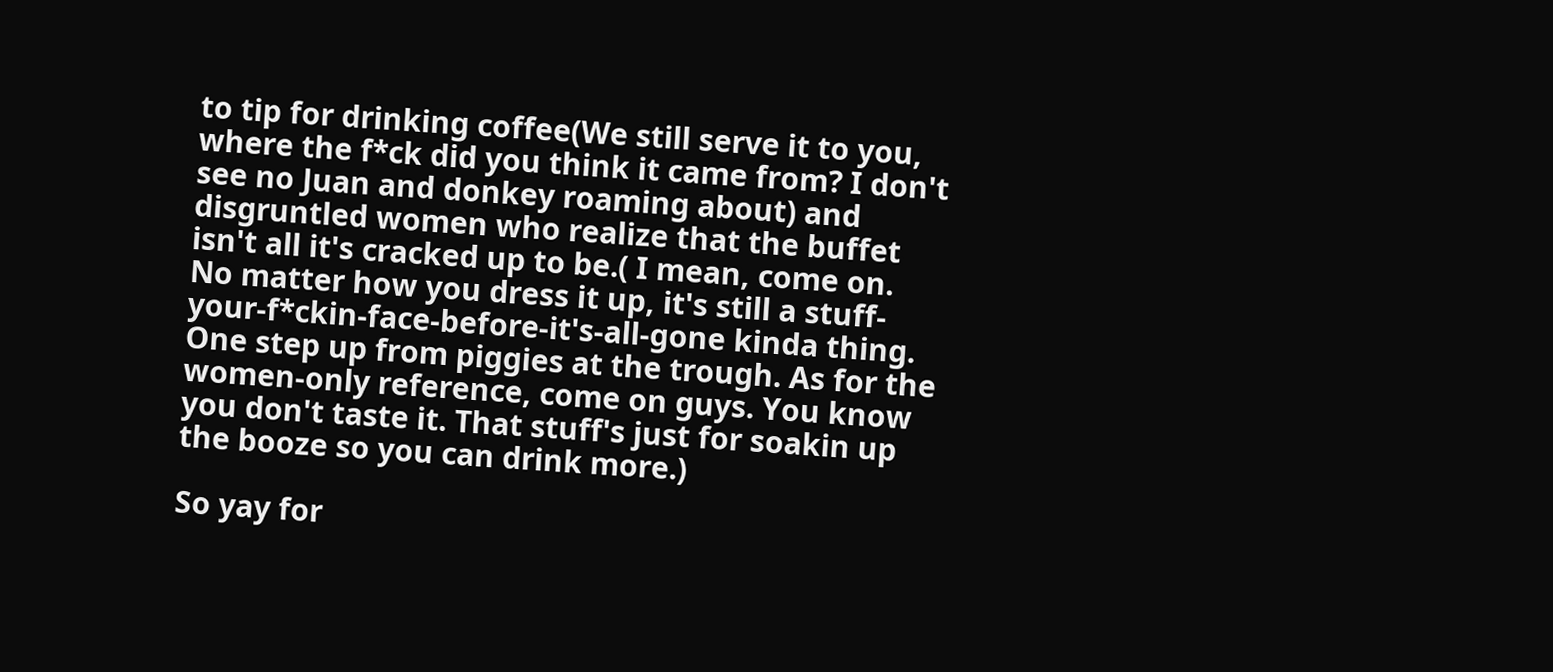to tip for drinking coffee(We still serve it to you, where the f*ck did you think it came from? I don't see no Juan and donkey roaming about) and disgruntled women who realize that the buffet isn't all it's cracked up to be.( I mean, come on. No matter how you dress it up, it's still a stuff-your-f*ckin-face-before-it's-all-gone kinda thing. One step up from piggies at the trough. As for the women-only reference, come on guys. You know you don't taste it. That stuff's just for soakin up the booze so you can drink more.)

So yay for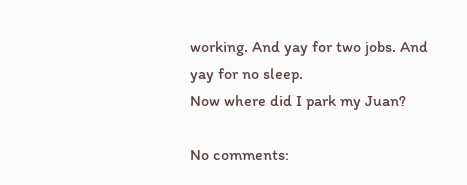working. And yay for two jobs. And yay for no sleep.
Now where did I park my Juan?

No comments: